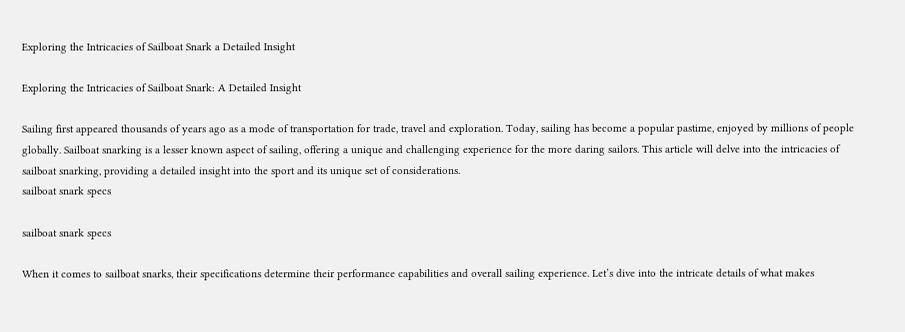Exploring the Intricacies of Sailboat Snark a Detailed Insight

Exploring the Intricacies of Sailboat Snark: A Detailed Insight

Sailing first appeared thousands of years ago as a mode of transportation for trade, travel and exploration. Today, sailing has become a popular pastime, enjoyed by millions of people globally. Sailboat snarking is a lesser known aspect of sailing, offering a unique and challenging experience for the more daring sailors. This article will delve into the intricacies of sailboat snarking, providing a detailed insight into the sport and its unique set of considerations.
sailboat snark specs

sailboat snark specs

When it comes to sailboat snarks, their specifications determine their performance capabilities and overall sailing experience. Let’s dive into the intricate details of what makes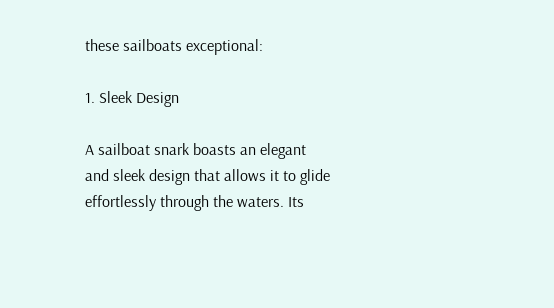these sailboats exceptional:

1. Sleek Design

A sailboat snark boasts an elegant and sleek design that allows it to glide effortlessly through the waters. Its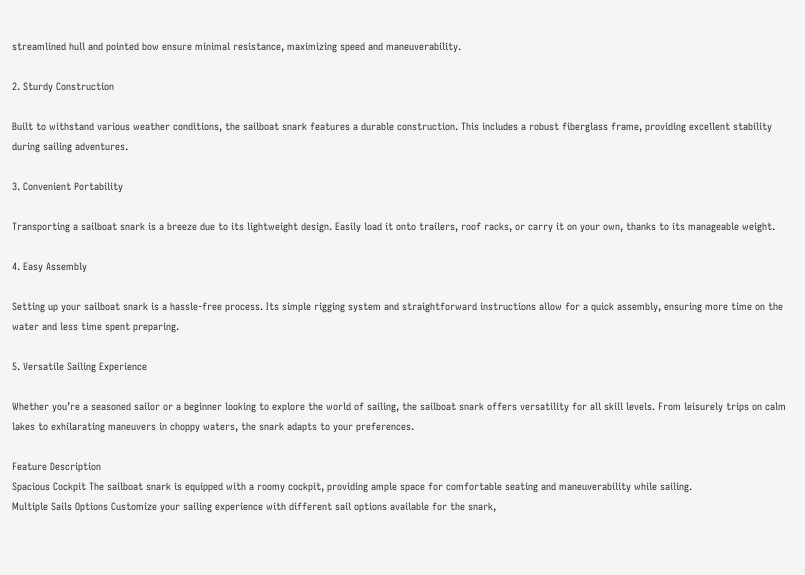streamlined hull and pointed bow ensure minimal resistance, maximizing speed and maneuverability.

2. Sturdy Construction

Built to withstand various weather conditions, the sailboat snark features a durable construction. This includes a robust fiberglass frame, providing excellent stability during sailing adventures.

3. Convenient Portability

Transporting a sailboat snark is a breeze due to its lightweight design. Easily load it onto trailers, roof racks, or carry it on your own, thanks to its manageable weight.

4. Easy Assembly

Setting up your sailboat snark is a hassle-free process. Its simple rigging system and straightforward instructions allow for a quick assembly, ensuring more time on the water and less time spent preparing.

5. Versatile Sailing Experience

Whether you’re a seasoned sailor or a beginner looking to explore the world of sailing, the sailboat snark offers versatility for all skill levels. From leisurely trips on calm lakes to exhilarating maneuvers in choppy waters, the snark adapts to your preferences.

Feature Description
Spacious Cockpit The sailboat snark is equipped with a roomy cockpit, providing ample space for comfortable seating and maneuverability while sailing.
Multiple Sails Options Customize your sailing experience with different sail options available for the snark,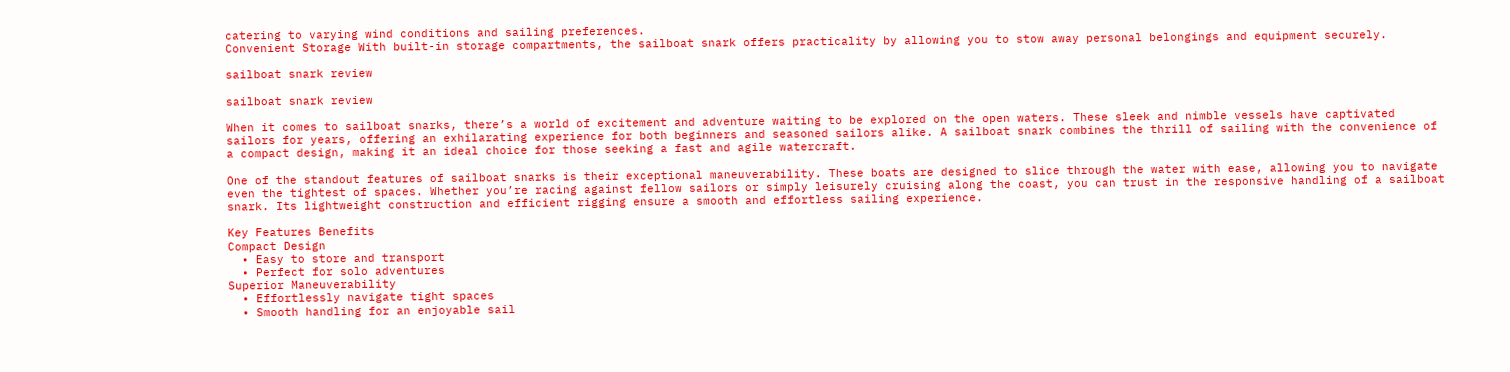catering to varying wind conditions and sailing preferences.
Convenient Storage With built-in storage compartments, the sailboat snark offers practicality by allowing you to stow away personal belongings and equipment securely.

sailboat snark review

sailboat snark review

When it comes to sailboat snarks, there’s a world of excitement and adventure waiting to be explored on the open waters. These sleek and nimble vessels have captivated sailors for years, offering an exhilarating experience for both beginners and seasoned sailors alike. A sailboat snark combines the thrill of sailing with the convenience of a compact design, making it an ideal choice for those seeking a fast and agile watercraft.

One of the standout features of sailboat snarks is their exceptional maneuverability. These boats are designed to slice through the water with ease, allowing you to navigate even the tightest of spaces. Whether you’re racing against fellow sailors or simply leisurely cruising along the coast, you can trust in the responsive handling of a sailboat snark. Its lightweight construction and efficient rigging ensure a smooth and effortless sailing experience.

Key Features Benefits
Compact Design
  • Easy to store and transport
  • Perfect for solo adventures
Superior Maneuverability
  • Effortlessly navigate tight spaces
  • Smooth handling for an enjoyable sail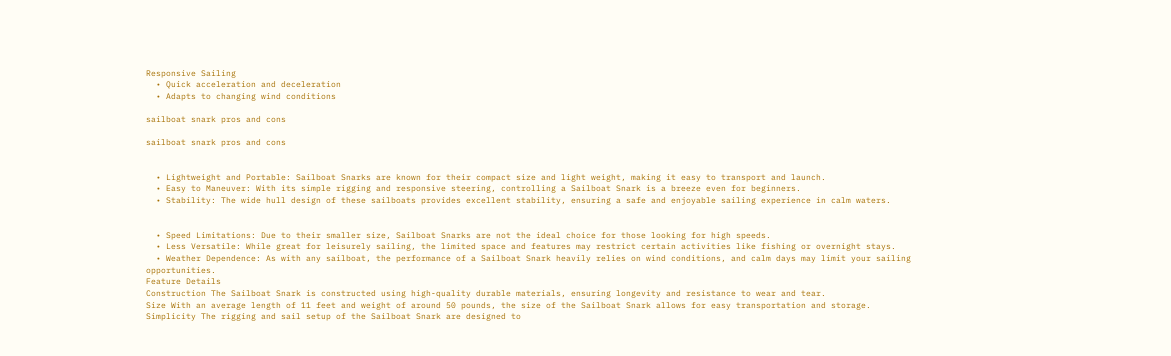Responsive Sailing
  • Quick acceleration and deceleration
  • Adapts to changing wind conditions

sailboat snark pros and cons

sailboat snark pros and cons


  • Lightweight and Portable: Sailboat Snarks are known for their compact size and light weight, making it easy to transport and launch.
  • Easy to Maneuver: With its simple rigging and responsive steering, controlling a Sailboat Snark is a breeze even for beginners.
  • Stability: The wide hull design of these sailboats provides excellent stability, ensuring a safe and enjoyable sailing experience in calm waters.


  • Speed Limitations: Due to their smaller size, Sailboat Snarks are not the ideal choice for those looking for high speeds.
  • Less Versatile: While great for leisurely sailing, the limited space and features may restrict certain activities like fishing or overnight stays.
  • Weather Dependence: As with any sailboat, the performance of a Sailboat Snark heavily relies on wind conditions, and calm days may limit your sailing opportunities.
Feature Details
Construction The Sailboat Snark is constructed using high-quality durable materials, ensuring longevity and resistance to wear and tear.
Size With an average length of 11 feet and weight of around 50 pounds, the size of the Sailboat Snark allows for easy transportation and storage.
Simplicity The rigging and sail setup of the Sailboat Snark are designed to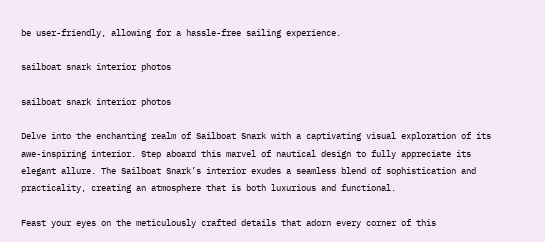be user-friendly, allowing for a hassle-free sailing experience.

sailboat snark interior photos

sailboat snark interior photos

Delve into the enchanting realm of Sailboat Snark with a captivating visual exploration of its awe-inspiring interior. Step aboard this marvel of nautical design to fully appreciate its elegant allure. The Sailboat Snark’s interior exudes a seamless blend of sophistication and practicality, creating an atmosphere that is both luxurious and functional.

Feast your eyes on the meticulously crafted details that adorn every corner of this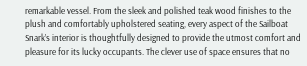remarkable vessel. From the sleek and polished teak wood finishes to the plush and comfortably upholstered seating, every aspect of the Sailboat Snark’s interior is thoughtfully designed to provide the utmost comfort and pleasure for its lucky occupants. The clever use of space ensures that no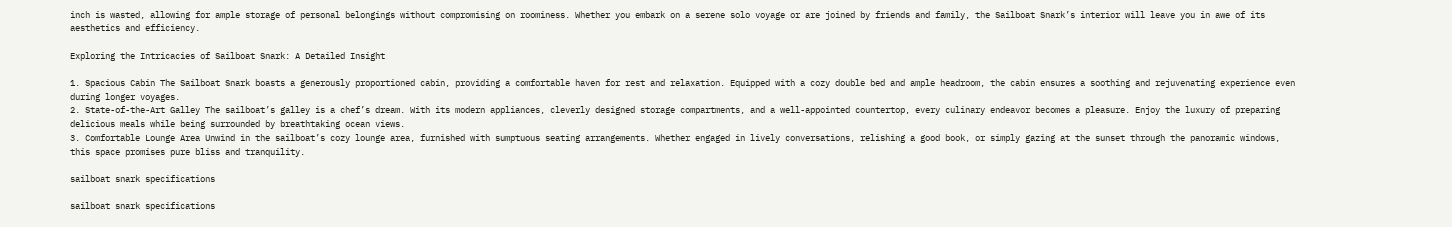inch is wasted, allowing for ample storage of personal belongings without compromising on roominess. Whether you embark on a serene solo voyage or are joined by friends and family, the Sailboat Snark’s interior will leave you in awe of its aesthetics and efficiency.

Exploring the Intricacies of Sailboat Snark: A Detailed Insight

1. Spacious Cabin The Sailboat Snark boasts a generously proportioned cabin, providing a comfortable haven for rest and relaxation. Equipped with a cozy double bed and ample headroom, the cabin ensures a soothing and rejuvenating experience even during longer voyages.
2. State-of-the-Art Galley The sailboat’s galley is a chef’s dream. With its modern appliances, cleverly designed storage compartments, and a well-appointed countertop, every culinary endeavor becomes a pleasure. Enjoy the luxury of preparing delicious meals while being surrounded by breathtaking ocean views.
3. Comfortable Lounge Area Unwind in the sailboat’s cozy lounge area, furnished with sumptuous seating arrangements. Whether engaged in lively conversations, relishing a good book, or simply gazing at the sunset through the panoramic windows, this space promises pure bliss and tranquility.

sailboat snark specifications

sailboat snark specifications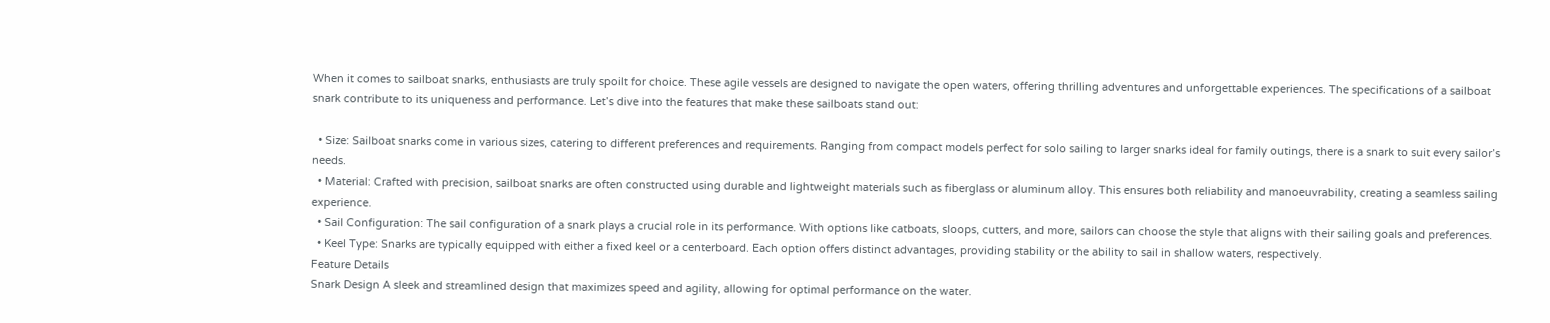When it comes to sailboat snarks, enthusiasts are truly spoilt for choice. These agile vessels are designed to navigate the open waters, offering thrilling adventures and unforgettable experiences. The specifications of a sailboat snark contribute to its uniqueness and performance. Let’s dive into the features that make these sailboats stand out:

  • Size: Sailboat snarks come in various sizes, catering to different preferences and requirements. Ranging from compact models perfect for solo sailing to larger snarks ideal for family outings, there is a snark to suit every sailor’s needs.
  • Material: Crafted with precision, sailboat snarks are often constructed using durable and lightweight materials such as fiberglass or aluminum alloy. This ensures both reliability and manoeuvrability, creating a seamless sailing experience.
  • Sail Configuration: The sail configuration of a snark plays a crucial role in its performance. With options like catboats, sloops, cutters, and more, sailors can choose the style that aligns with their sailing goals and preferences.
  • Keel Type: Snarks are typically equipped with either a fixed keel or a centerboard. Each option offers distinct advantages, providing stability or the ability to sail in shallow waters, respectively.
Feature Details
Snark Design A sleek and streamlined design that maximizes speed and agility, allowing for optimal performance on the water.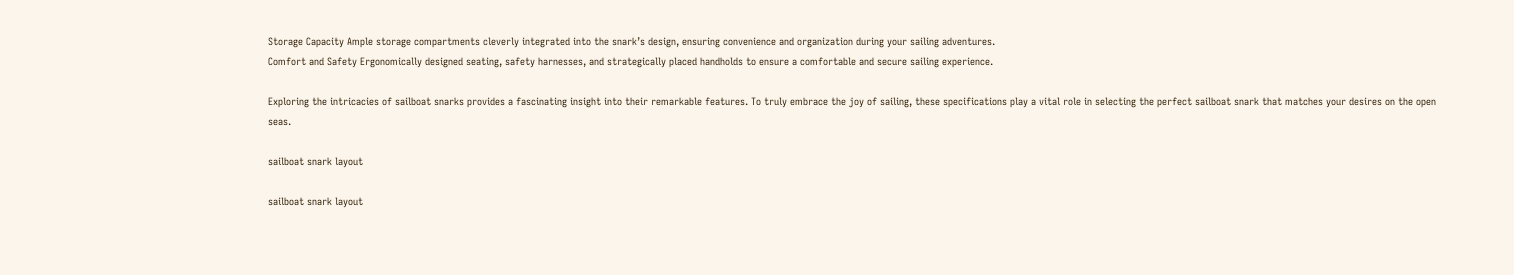Storage Capacity Ample storage compartments cleverly integrated into the snark’s design, ensuring convenience and organization during your sailing adventures.
Comfort and Safety Ergonomically designed seating, safety harnesses, and strategically placed handholds to ensure a comfortable and secure sailing experience.

Exploring the intricacies of sailboat snarks provides a fascinating insight into their remarkable features. To truly embrace the joy of sailing, these specifications play a vital role in selecting the perfect sailboat snark that matches your desires on the open seas.

sailboat snark layout

sailboat snark layout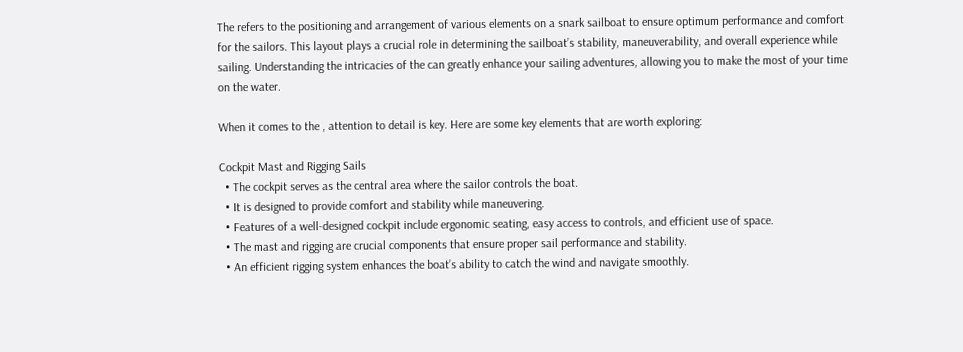The refers to the positioning and arrangement of various elements on a snark sailboat to ensure optimum performance and comfort for the sailors. This layout plays a crucial role in determining the sailboat’s stability, maneuverability, and overall experience while sailing. Understanding the intricacies of the can greatly enhance your sailing adventures, allowing you to make the most of your time on the water.

When it comes to the , attention to detail is key. Here are some key elements that are worth exploring:

Cockpit Mast and Rigging Sails
  • The cockpit serves as the central area where the sailor controls the boat.
  • It is designed to provide comfort and stability while maneuvering.
  • Features of a well-designed cockpit include ergonomic seating, easy access to controls, and efficient use of space.
  • The mast and rigging are crucial components that ensure proper sail performance and stability.
  • An efficient rigging system enhances the boat’s ability to catch the wind and navigate smoothly.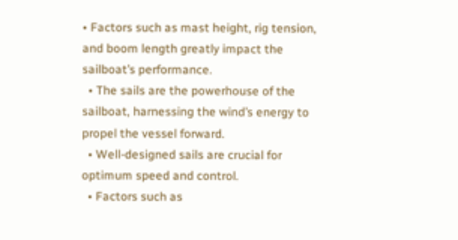• Factors such as mast height, rig tension, and boom length greatly impact the sailboat’s performance.
  • The sails are the powerhouse of the sailboat, harnessing the wind’s energy to propel the vessel forward.
  • Well-designed sails are crucial for optimum speed and control.
  • Factors such as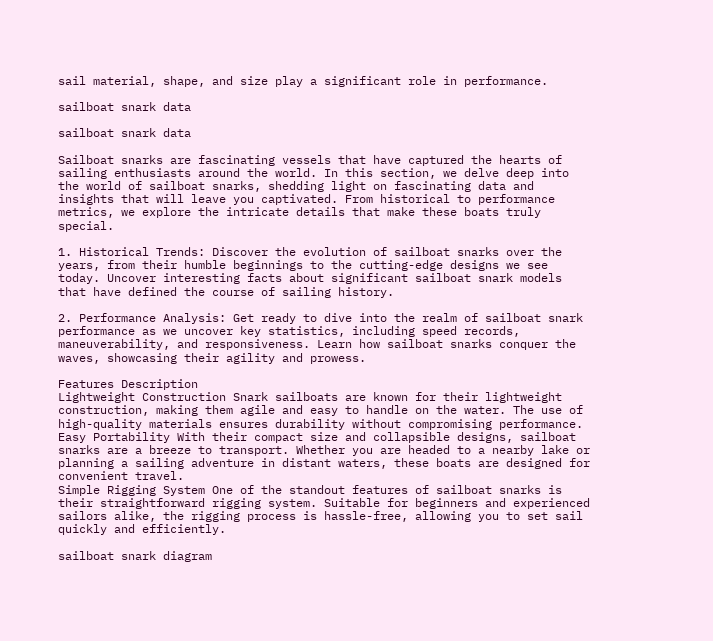sail material, shape, and size play a significant role in performance.

sailboat snark data

sailboat snark data

Sailboat snarks are fascinating vessels that have captured the hearts of sailing enthusiasts around the world. In this section, we delve deep into the world of sailboat snarks, shedding light on fascinating data and insights that will leave you captivated. From historical to performance metrics, we explore the intricate details that make these boats truly special.

1. Historical Trends: Discover the evolution of sailboat snarks over the years, from their humble beginnings to the cutting-edge designs we see today. Uncover interesting facts about significant sailboat snark models that have defined the course of sailing history.

2. Performance Analysis: Get ready to dive into the realm of sailboat snark performance as we uncover key statistics, including speed records, maneuverability, and responsiveness. Learn how sailboat snarks conquer the waves, showcasing their agility and prowess.

Features Description
Lightweight Construction Snark sailboats are known for their lightweight construction, making them agile and easy to handle on the water. The use of high-quality materials ensures durability without compromising performance.
Easy Portability With their compact size and collapsible designs, sailboat snarks are a breeze to transport. Whether you are headed to a nearby lake or planning a sailing adventure in distant waters, these boats are designed for convenient travel.
Simple Rigging System One of the standout features of sailboat snarks is their straightforward rigging system. Suitable for beginners and experienced sailors alike, the rigging process is hassle-free, allowing you to set sail quickly and efficiently.

sailboat snark diagram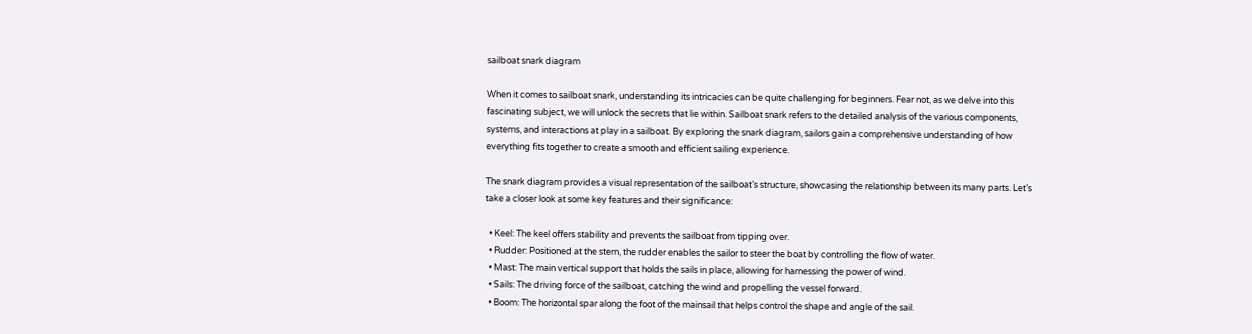sailboat snark diagram

When it comes to sailboat snark, understanding its intricacies can be quite challenging for beginners. Fear not, as we delve into this fascinating subject, we will unlock the secrets that lie within. Sailboat snark refers to the detailed analysis of the various components, systems, and interactions at play in a sailboat. By exploring the snark diagram, sailors gain a comprehensive understanding of how everything fits together to create a smooth and efficient sailing experience.

The snark diagram provides a visual representation of the sailboat’s structure, showcasing the relationship between its many parts. Let’s take a closer look at some key features and their significance:

  • Keel: The keel offers stability and prevents the sailboat from tipping over.
  • Rudder: Positioned at the stern, the rudder enables the sailor to steer the boat by controlling the flow of water.
  • Mast: The main vertical support that holds the sails in place, allowing for harnessing the power of wind.
  • Sails: The driving force of the sailboat, catching the wind and propelling the vessel forward.
  • Boom: The horizontal spar along the foot of the mainsail that helps control the shape and angle of the sail.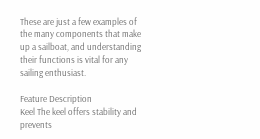These are just a few examples of the many components that make up a sailboat, and understanding their functions is vital for any sailing enthusiast.

Feature Description
Keel The keel offers stability and prevents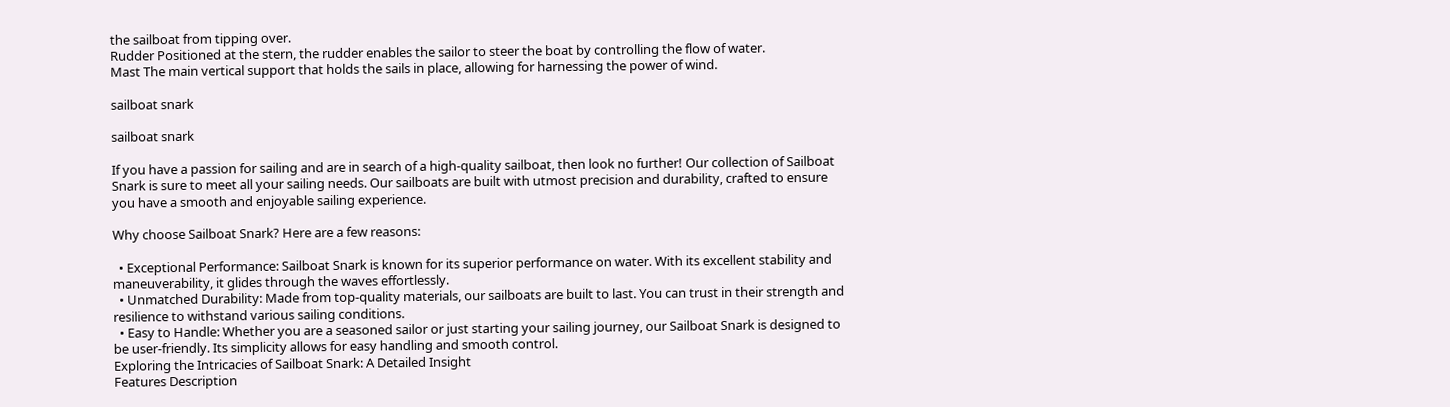the sailboat from tipping over.
Rudder Positioned at the stern, the rudder enables the sailor to steer the boat by controlling the flow of water.
Mast The main vertical support that holds the sails in place, allowing for harnessing the power of wind.

sailboat snark

sailboat snark

If you have a passion for sailing and are in search of a high-quality sailboat, then look no further! Our collection of Sailboat Snark is sure to meet all your sailing needs. Our sailboats are built with utmost precision and durability, crafted to ensure you have a smooth and enjoyable sailing experience.

Why choose Sailboat Snark? Here are a few reasons:

  • Exceptional Performance: Sailboat Snark is known for its superior performance on water. With its excellent stability and maneuverability, it glides through the waves effortlessly.
  • Unmatched Durability: Made from top-quality materials, our sailboats are built to last. You can trust in their strength and resilience to withstand various sailing conditions.
  • Easy to Handle: Whether you are a seasoned sailor or just starting your sailing journey, our Sailboat Snark is designed to be user-friendly. Its simplicity allows for easy handling and smooth control.
Exploring the Intricacies of Sailboat Snark: A Detailed Insight
Features Description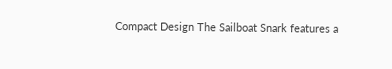Compact Design The Sailboat Snark features a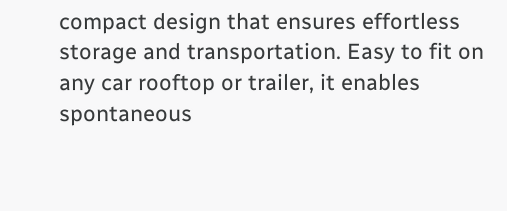compact design that ensures effortless storage and transportation. Easy to fit on any car rooftop or trailer, it enables spontaneous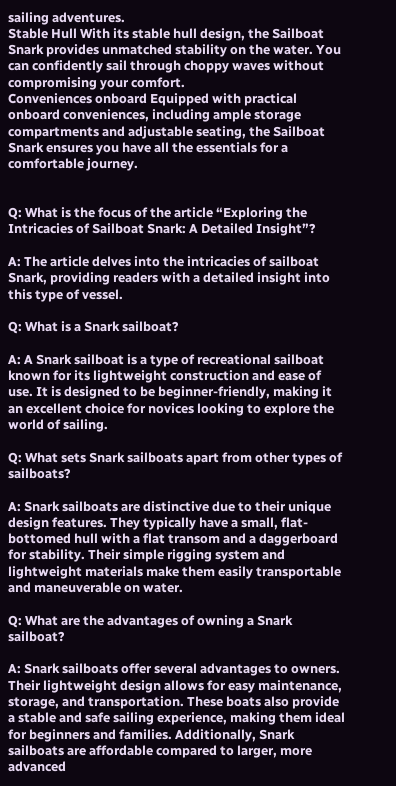sailing adventures.
Stable Hull With its stable hull design, the Sailboat Snark provides unmatched stability on the water. You can confidently sail through choppy waves without compromising your comfort.
Conveniences onboard Equipped with practical onboard conveniences, including ample storage compartments and adjustable seating, the Sailboat Snark ensures you have all the essentials for a comfortable journey.


Q: What is the focus of the article “Exploring the Intricacies of Sailboat Snark: A Detailed Insight”?

A: The article delves into the intricacies of sailboat Snark, providing readers with a detailed insight into this type of vessel.

Q: What is a Snark sailboat?

A: A Snark sailboat is a type of recreational sailboat known for its lightweight construction and ease of use. It is designed to be beginner-friendly, making it an excellent choice for novices looking to explore the world of sailing.

Q: What sets Snark sailboats apart from other types of sailboats?

A: Snark sailboats are distinctive due to their unique design features. They typically have a small, flat-bottomed hull with a flat transom and a daggerboard for stability. Their simple rigging system and lightweight materials make them easily transportable and maneuverable on water.

Q: What are the advantages of owning a Snark sailboat?

A: Snark sailboats offer several advantages to owners. Their lightweight design allows for easy maintenance, storage, and transportation. These boats also provide a stable and safe sailing experience, making them ideal for beginners and families. Additionally, Snark sailboats are affordable compared to larger, more advanced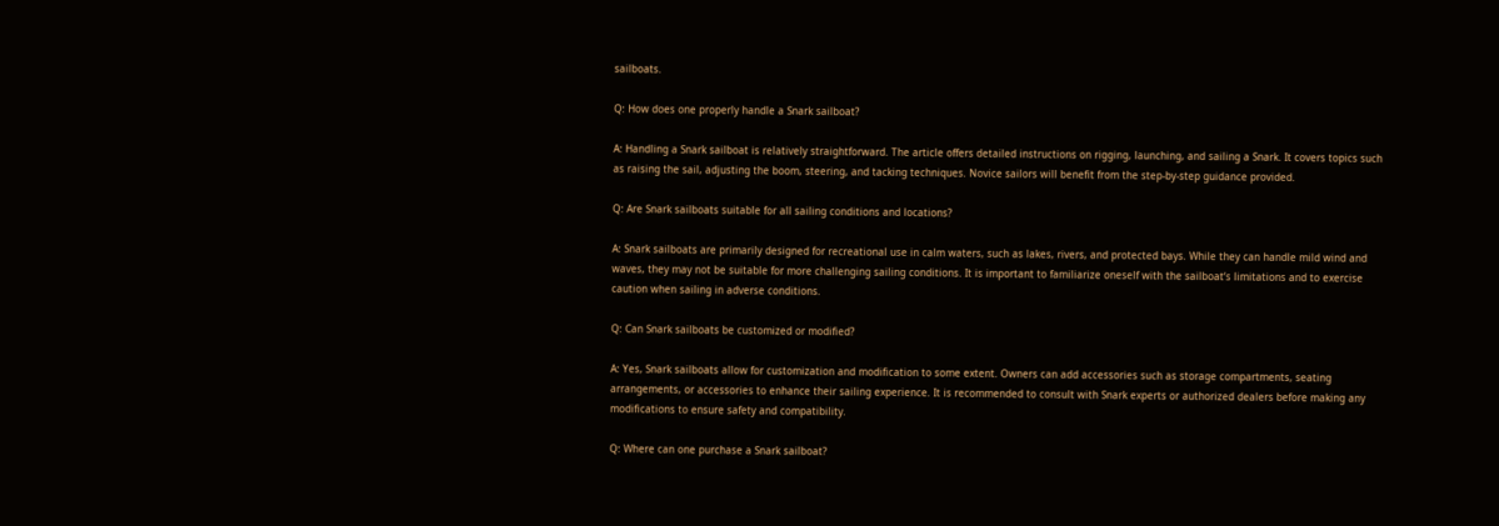sailboats.

Q: How does one properly handle a Snark sailboat?

A: Handling a Snark sailboat is relatively straightforward. The article offers detailed instructions on rigging, launching, and sailing a Snark. It covers topics such as raising the sail, adjusting the boom, steering, and tacking techniques. Novice sailors will benefit from the step-by-step guidance provided.

Q: Are Snark sailboats suitable for all sailing conditions and locations?

A: Snark sailboats are primarily designed for recreational use in calm waters, such as lakes, rivers, and protected bays. While they can handle mild wind and waves, they may not be suitable for more challenging sailing conditions. It is important to familiarize oneself with the sailboat’s limitations and to exercise caution when sailing in adverse conditions.

Q: Can Snark sailboats be customized or modified?

A: Yes, Snark sailboats allow for customization and modification to some extent. Owners can add accessories such as storage compartments, seating arrangements, or accessories to enhance their sailing experience. It is recommended to consult with Snark experts or authorized dealers before making any modifications to ensure safety and compatibility.

Q: Where can one purchase a Snark sailboat?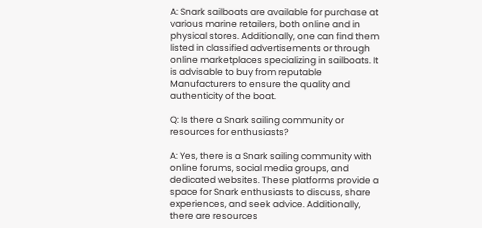A: Snark sailboats are available for purchase at various marine retailers, both online and in physical stores. Additionally, one can find them listed in classified advertisements or through online marketplaces specializing in sailboats. It is advisable to buy from reputable Manufacturers to ensure the quality and authenticity of the boat.

Q: Is there a Snark sailing community or resources for enthusiasts?

A: Yes, there is a Snark sailing community with online forums, social media groups, and dedicated websites. These platforms provide a space for Snark enthusiasts to discuss, share experiences, and seek advice. Additionally, there are resources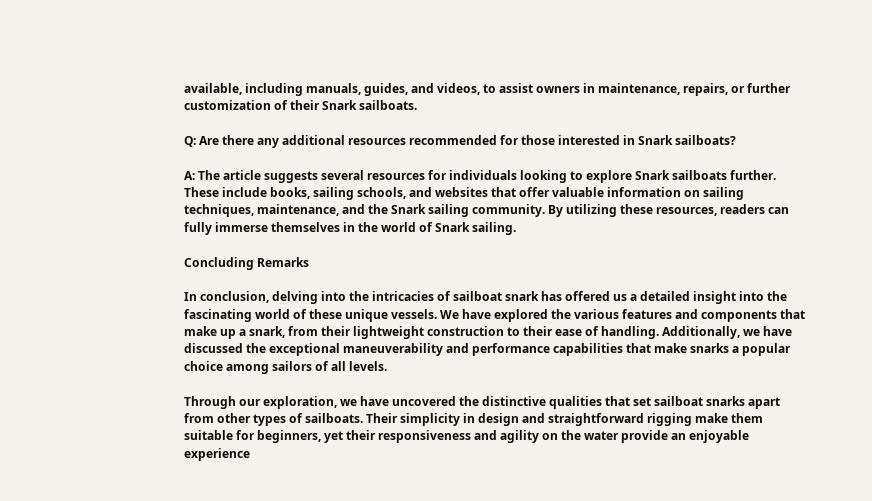available, including manuals, guides, and videos, to assist owners in maintenance, repairs, or further customization of their Snark sailboats.

Q: Are there any additional resources recommended for those interested in Snark sailboats?

A: The article suggests several resources for individuals looking to explore Snark sailboats further. These include books, sailing schools, and websites that offer valuable information on sailing techniques, maintenance, and the Snark sailing community. By utilizing these resources, readers can fully immerse themselves in the world of Snark sailing.

Concluding Remarks

In conclusion, delving into the intricacies of sailboat snark has offered us a detailed insight into the fascinating world of these unique vessels. We have explored the various features and components that make up a snark, from their lightweight construction to their ease of handling. Additionally, we have discussed the exceptional maneuverability and performance capabilities that make snarks a popular choice among sailors of all levels.

Through our exploration, we have uncovered the distinctive qualities that set sailboat snarks apart from other types of sailboats. Their simplicity in design and straightforward rigging make them suitable for beginners, yet their responsiveness and agility on the water provide an enjoyable experience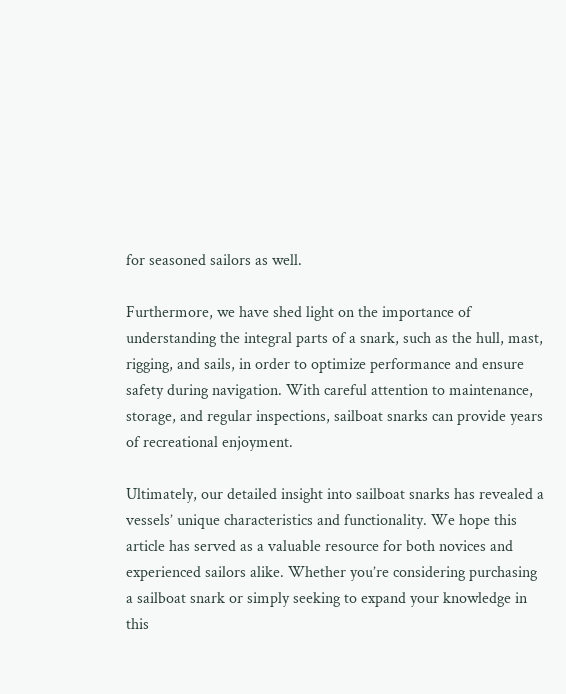for seasoned sailors as well.

Furthermore, we have shed light on the importance of understanding the integral parts of a snark, such as the hull, mast, rigging, and sails, in order to optimize performance and ensure safety during navigation. With careful attention to maintenance, storage, and regular inspections, sailboat snarks can provide years of recreational enjoyment.

Ultimately, our detailed insight into sailboat snarks has revealed a vessels’ unique characteristics and functionality. We hope this article has served as a valuable resource for both novices and experienced sailors alike. Whether you’re considering purchasing a sailboat snark or simply seeking to expand your knowledge in this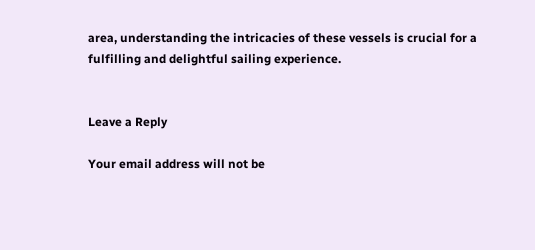area, understanding the intricacies of these vessels is crucial for a fulfilling and delightful sailing experience.


Leave a Reply

Your email address will not be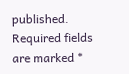published. Required fields are marked *